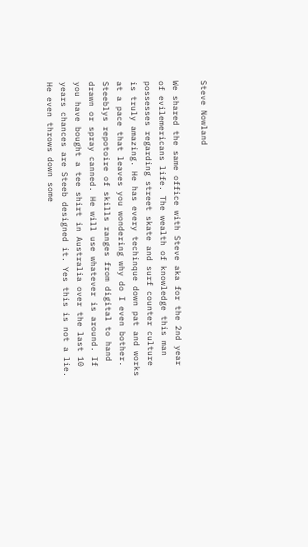Steve Nowland

We shared the same office with Steve aka for the 2nd year of evilemericans life. The wealth of knowledge this man possesses regarding street skate and surf counter culture is truly amazing. He has every techinque down pat and works at a pace that leaves you wondering why do I even bother. Steeblys repotoire of skills ranges from digital to hand drawn or spray canned. He will use whatever is around. If you have bought a tee shirt in Australia over the last 10 years chances are Steeb designed it. Yes this is not a lie. He even throws down some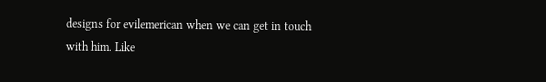designs for evilemerican when we can get in touch with him. Like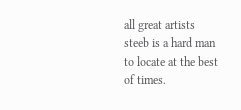all great artists steeb is a hard man to locate at the best of times.